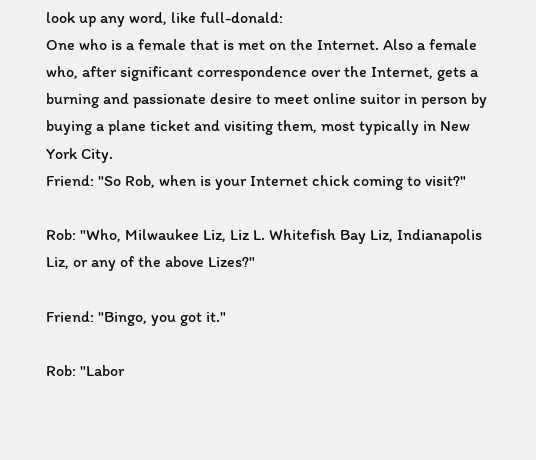look up any word, like full-donald:
One who is a female that is met on the Internet. Also a female who, after significant correspondence over the Internet, gets a burning and passionate desire to meet online suitor in person by buying a plane ticket and visiting them, most typically in New York City.
Friend: "So Rob, when is your Internet chick coming to visit?"

Rob: "Who, Milwaukee Liz, Liz L. Whitefish Bay Liz, Indianapolis Liz, or any of the above Lizes?"

Friend: "Bingo, you got it."

Rob: "Labor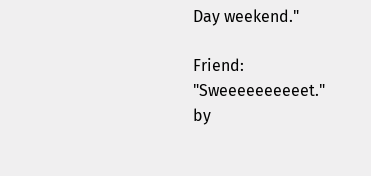Day weekend."

Friend: "Sweeeeeeeeeet."
by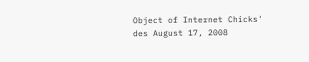Object of Internet Chicks' des August 17, 2008